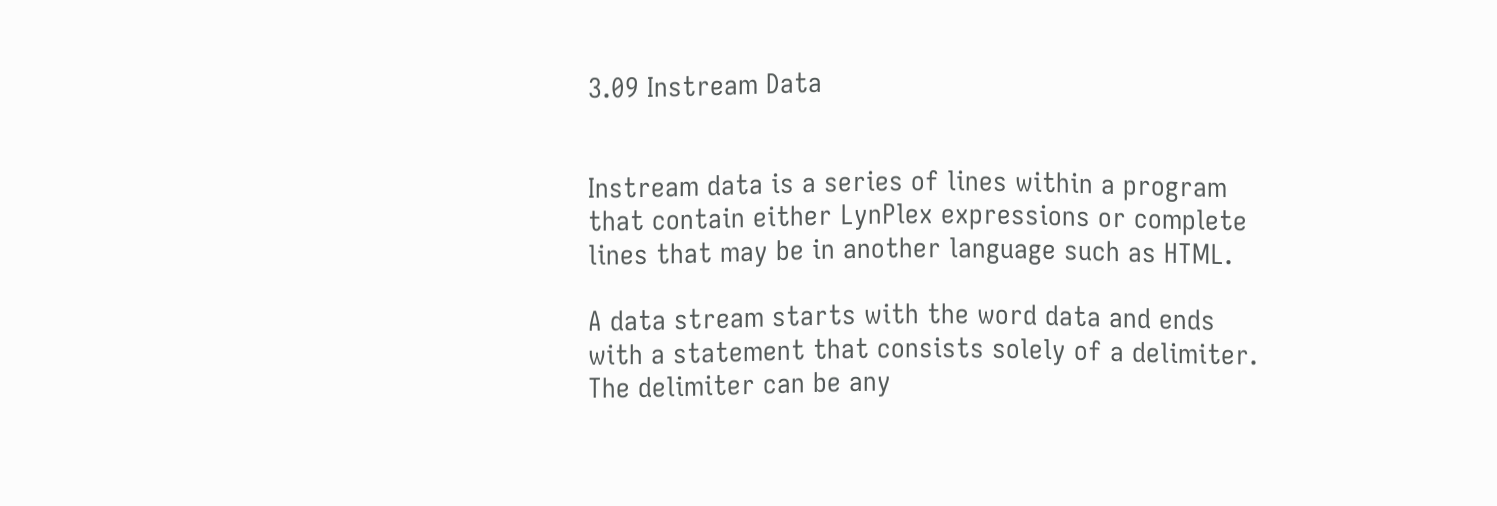3.09 Instream Data


Instream data is a series of lines within a program that contain either LynPlex expressions or complete lines that may be in another language such as HTML.

A data stream starts with the word data and ends with a statement that consists solely of a delimiter. The delimiter can be any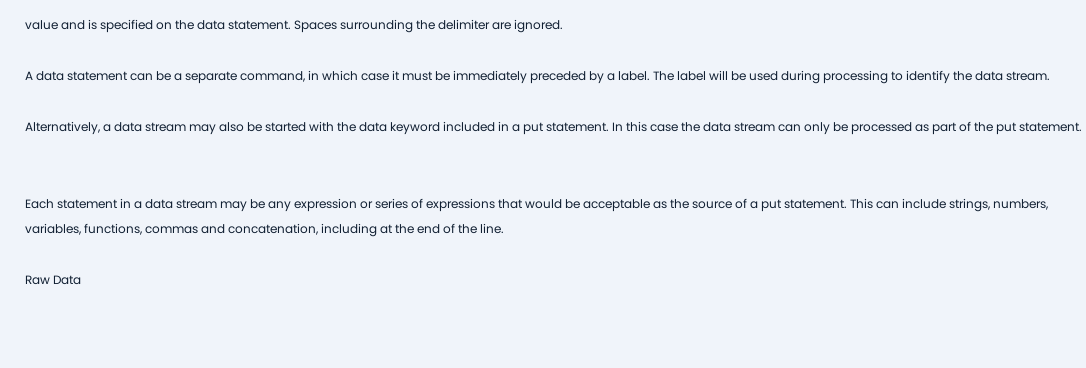value and is specified on the data statement. Spaces surrounding the delimiter are ignored.

A data statement can be a separate command, in which case it must be immediately preceded by a label. The label will be used during processing to identify the data stream.

Alternatively, a data stream may also be started with the data keyword included in a put statement. In this case the data stream can only be processed as part of the put statement.


Each statement in a data stream may be any expression or series of expressions that would be acceptable as the source of a put statement. This can include strings, numbers, variables, functions, commas and concatenation, including at the end of the line.

Raw Data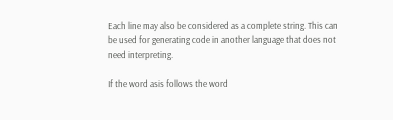Each line may also be considered as a complete string. This can be used for generating code in another language that does not need interpreting.

If the word asis follows the word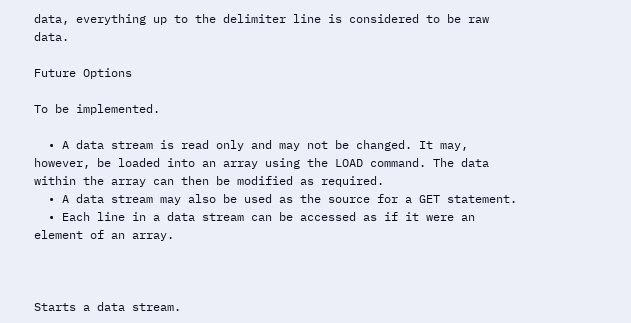data, everything up to the delimiter line is considered to be raw data.

Future Options

To be implemented.

  • A data stream is read only and may not be changed. It may, however, be loaded into an array using the LOAD command. The data within the array can then be modified as required.
  • A data stream may also be used as the source for a GET statement.
  • Each line in a data stream can be accessed as if it were an element of an array.



Starts a data stream.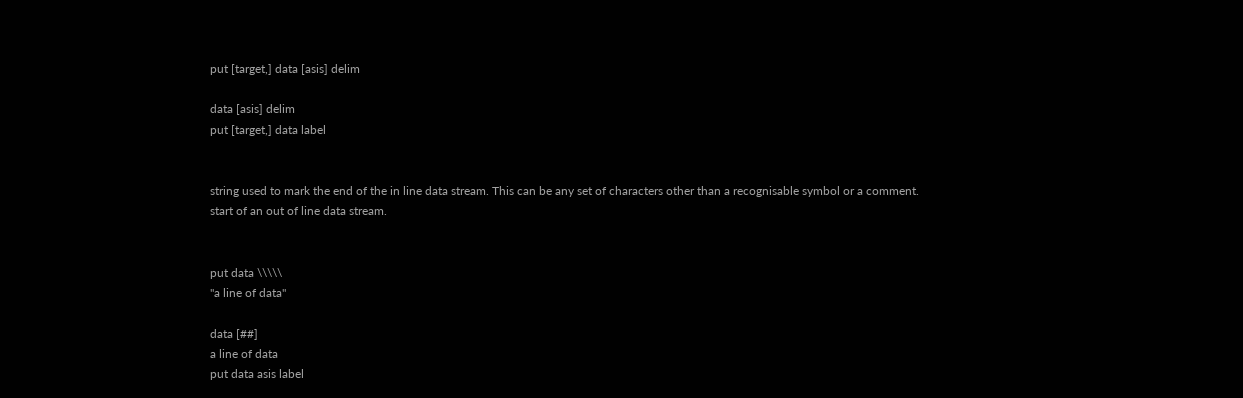put [target,] data [asis] delim

data [asis] delim
put [target,] data label


string used to mark the end of the in line data stream. This can be any set of characters other than a recognisable symbol or a comment.
start of an out of line data stream.


put data \\\\\
"a line of data"

data [##]
a line of data
put data asis label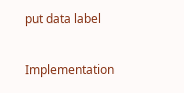put data label

Implementation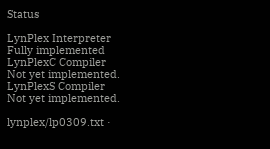Status

LynPlex Interpreter
Fully implemented
LynPlexC Compiler
Not yet implemented.
LynPlexS Compiler
Not yet implemented.

lynplex/lp0309.txt ·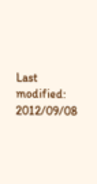Last modified: 2012/09/08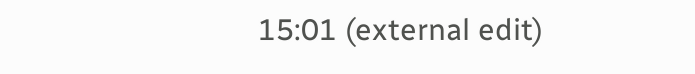15:01 (external edit)